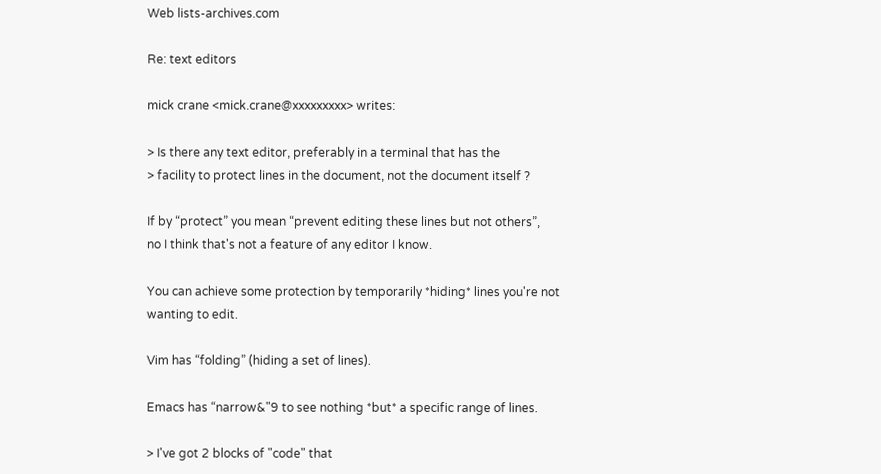Web lists-archives.com

Re: text editors

mick crane <mick.crane@xxxxxxxxx> writes:

> Is there any text editor, preferably in a terminal that has the
> facility to protect lines in the document, not the document itself ?

If by “protect” you mean “prevent editing these lines but not others”,
no I think that's not a feature of any editor I know.

You can achieve some protection by temporarily *hiding* lines you're not
wanting to edit.

Vim has “folding” (hiding a set of lines).

Emacs has “narrow&"9 to see nothing *but* a specific range of lines.

> I've got 2 blocks of "code" that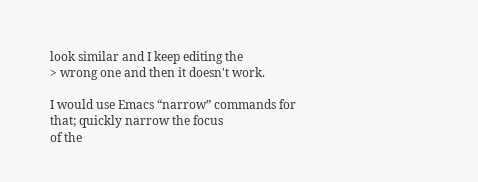look similar and I keep editing the
> wrong one and then it doesn't work.

I would use Emacs “narrow” commands for that; quickly narrow the focus
of the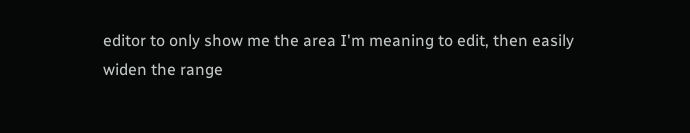editor to only show me the area I'm meaning to edit, then easily
widen the range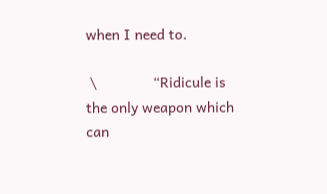when I need to.

 \              “Ridicule is the only weapon which can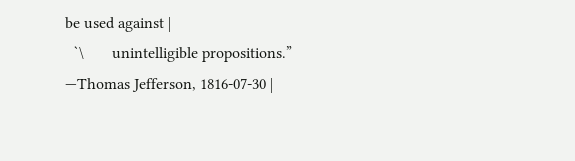be used against |
  `\       unintelligible propositions.” —Thomas Jefferson, 1816-07-30 |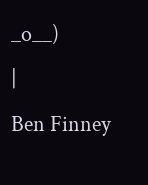_o__)                                                                  |
Ben Finney